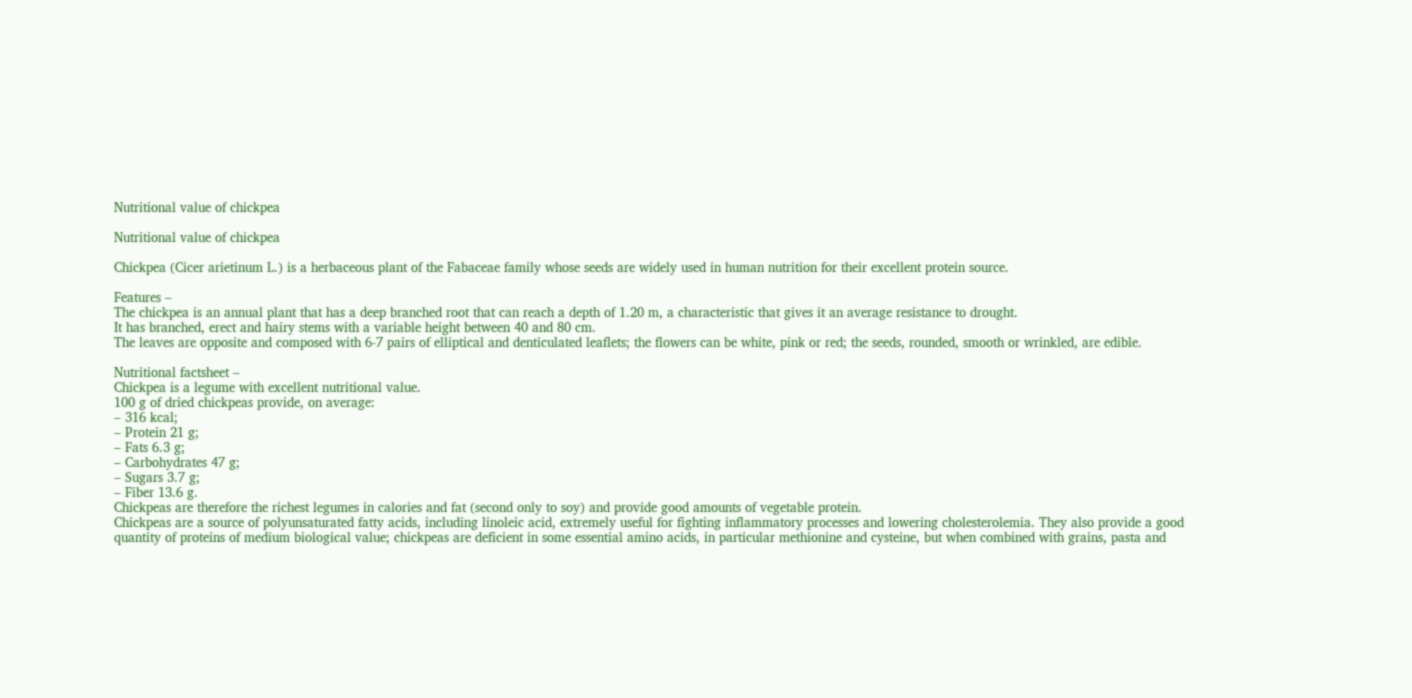Nutritional value of chickpea

Nutritional value of chickpea

Chickpea (Cicer arietinum L.) is a herbaceous plant of the Fabaceae family whose seeds are widely used in human nutrition for their excellent protein source.

Features –
The chickpea is an annual plant that has a deep branched root that can reach a depth of 1.20 m, a characteristic that gives it an average resistance to drought.
It has branched, erect and hairy stems with a variable height between 40 and 80 cm.
The leaves are opposite and composed with 6-7 pairs of elliptical and denticulated leaflets; the flowers can be white, pink or red; the seeds, rounded, smooth or wrinkled, are edible.

Nutritional factsheet –
Chickpea is a legume with excellent nutritional value.
100 g of dried chickpeas provide, on average:
– 316 kcal;
– Protein 21 g;
– Fats 6.3 g;
– Carbohydrates 47 g;
– Sugars 3.7 g;
– Fiber 13.6 g.
Chickpeas are therefore the richest legumes in calories and fat (second only to soy) and provide good amounts of vegetable protein.
Chickpeas are a source of polyunsaturated fatty acids, including linoleic acid, extremely useful for fighting inflammatory processes and lowering cholesterolemia. They also provide a good quantity of proteins of medium biological value; chickpeas are deficient in some essential amino acids, in particular methionine and cysteine, but when combined with grains, pasta and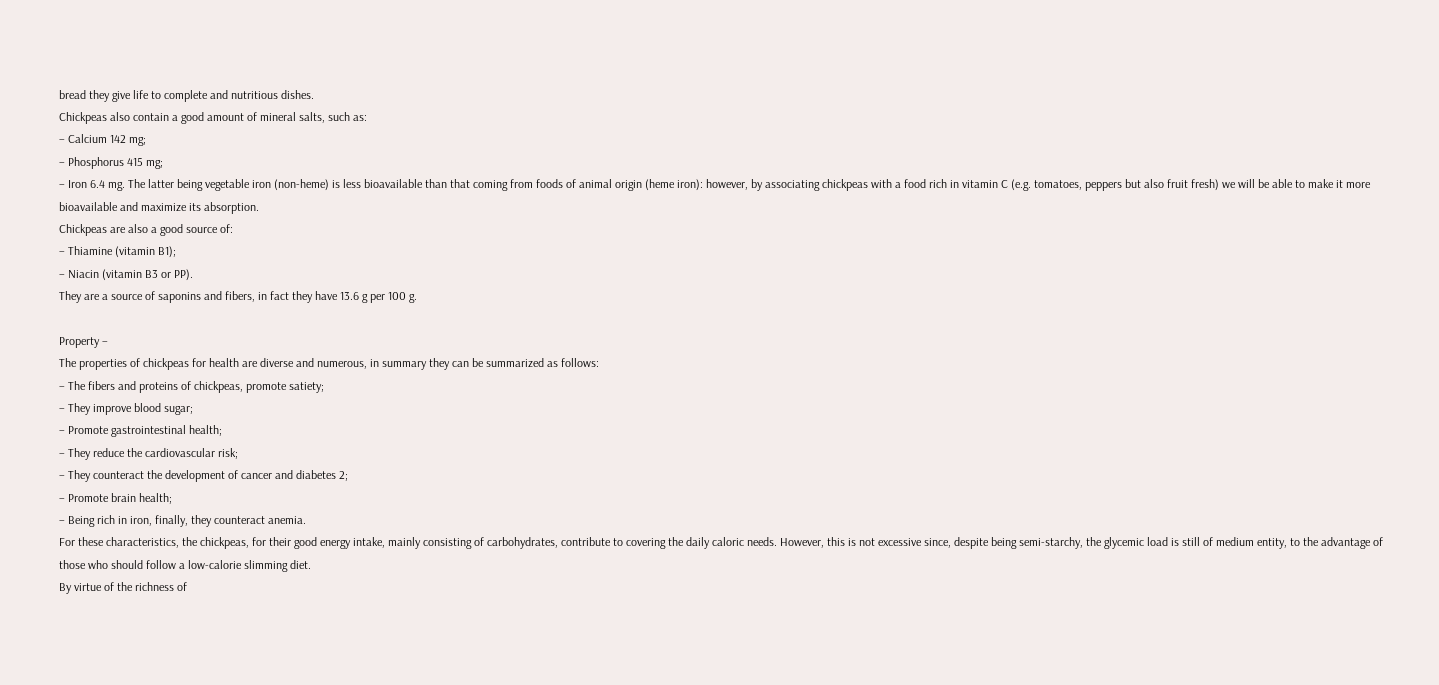bread they give life to complete and nutritious dishes.
Chickpeas also contain a good amount of mineral salts, such as:
– Calcium 142 mg;
– Phosphorus 415 mg;
– Iron 6.4 mg. The latter being vegetable iron (non-heme) is less bioavailable than that coming from foods of animal origin (heme iron): however, by associating chickpeas with a food rich in vitamin C (e.g. tomatoes, peppers but also fruit fresh) we will be able to make it more bioavailable and maximize its absorption.
Chickpeas are also a good source of:
– Thiamine (vitamin B1);
– Niacin (vitamin B3 or PP).
They are a source of saponins and fibers, in fact they have 13.6 g per 100 g.

Property –
The properties of chickpeas for health are diverse and numerous, in summary they can be summarized as follows:
– The fibers and proteins of chickpeas, promote satiety;
– They improve blood sugar;
– Promote gastrointestinal health;
– They reduce the cardiovascular risk;
– They counteract the development of cancer and diabetes 2;
– Promote brain health;
– Being rich in iron, finally, they counteract anemia.
For these characteristics, the chickpeas, for their good energy intake, mainly consisting of carbohydrates, contribute to covering the daily caloric needs. However, this is not excessive since, despite being semi-starchy, the glycemic load is still of medium entity, to the advantage of those who should follow a low-calorie slimming diet.
By virtue of the richness of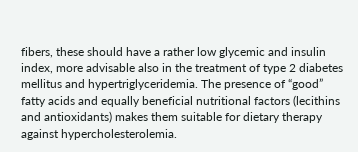fibers, these should have a rather low glycemic and insulin index, more advisable also in the treatment of type 2 diabetes mellitus and hypertriglyceridemia. The presence of “good” fatty acids and equally beneficial nutritional factors (lecithins and antioxidants) makes them suitable for dietary therapy against hypercholesterolemia.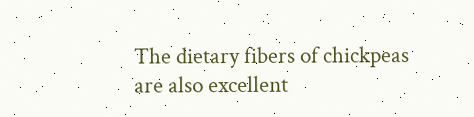The dietary fibers of chickpeas are also excellent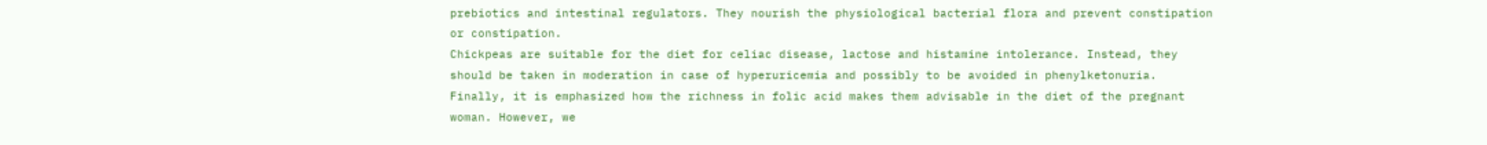prebiotics and intestinal regulators. They nourish the physiological bacterial flora and prevent constipation or constipation.
Chickpeas are suitable for the diet for celiac disease, lactose and histamine intolerance. Instead, they should be taken in moderation in case of hyperuricemia and possibly to be avoided in phenylketonuria.
Finally, it is emphasized how the richness in folic acid makes them advisable in the diet of the pregnant woman. However, we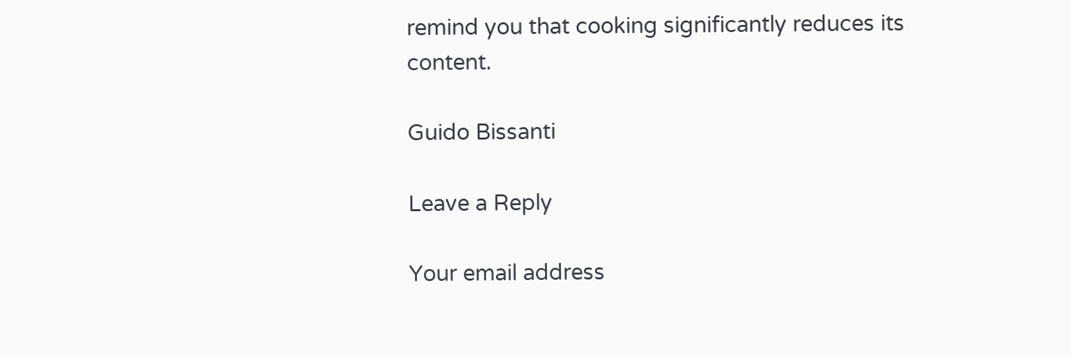remind you that cooking significantly reduces its content.

Guido Bissanti

Leave a Reply

Your email address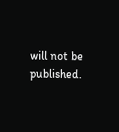will not be published.